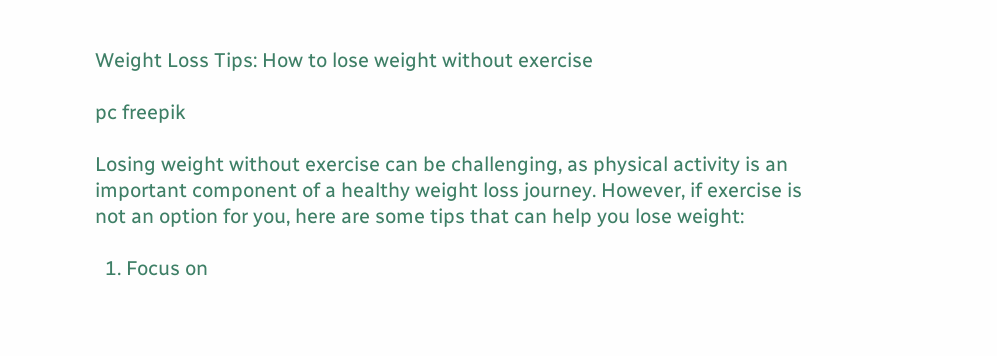Weight Loss Tips: How to lose weight without exercise

pc freepik

Losing weight without exercise can be challenging, as physical activity is an important component of a healthy weight loss journey. However, if exercise is not an option for you, here are some tips that can help you lose weight:

  1. Focus on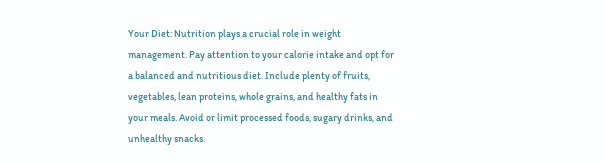Your Diet: Nutrition plays a crucial role in weight management. Pay attention to your calorie intake and opt for a balanced and nutritious diet. Include plenty of fruits, vegetables, lean proteins, whole grains, and healthy fats in your meals. Avoid or limit processed foods, sugary drinks, and unhealthy snacks.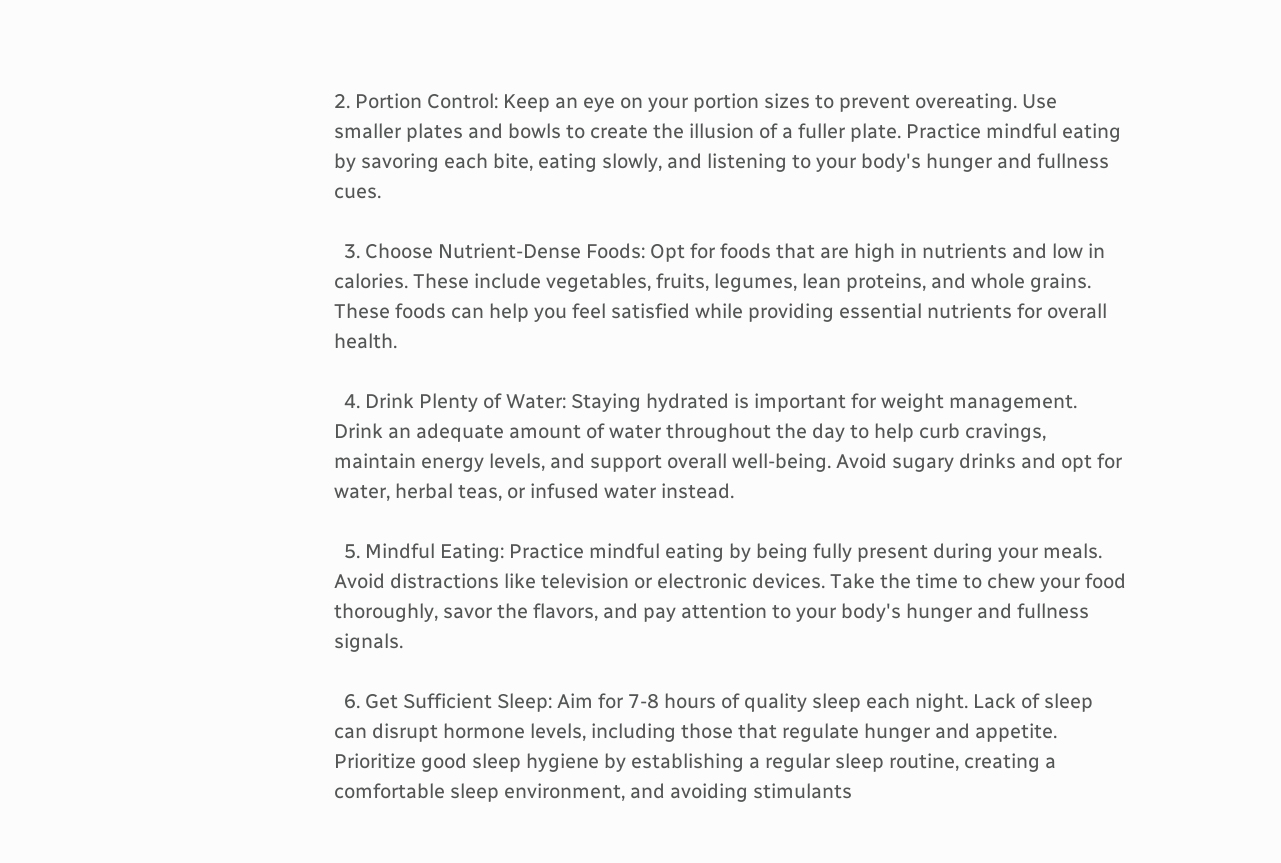2. Portion Control: Keep an eye on your portion sizes to prevent overeating. Use smaller plates and bowls to create the illusion of a fuller plate. Practice mindful eating by savoring each bite, eating slowly, and listening to your body's hunger and fullness cues.

  3. Choose Nutrient-Dense Foods: Opt for foods that are high in nutrients and low in calories. These include vegetables, fruits, legumes, lean proteins, and whole grains. These foods can help you feel satisfied while providing essential nutrients for overall health.

  4. Drink Plenty of Water: Staying hydrated is important for weight management. Drink an adequate amount of water throughout the day to help curb cravings, maintain energy levels, and support overall well-being. Avoid sugary drinks and opt for water, herbal teas, or infused water instead.

  5. Mindful Eating: Practice mindful eating by being fully present during your meals. Avoid distractions like television or electronic devices. Take the time to chew your food thoroughly, savor the flavors, and pay attention to your body's hunger and fullness signals.

  6. Get Sufficient Sleep: Aim for 7-8 hours of quality sleep each night. Lack of sleep can disrupt hormone levels, including those that regulate hunger and appetite. Prioritize good sleep hygiene by establishing a regular sleep routine, creating a comfortable sleep environment, and avoiding stimulants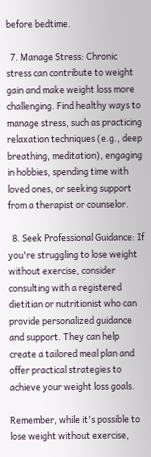before bedtime.

  7. Manage Stress: Chronic stress can contribute to weight gain and make weight loss more challenging. Find healthy ways to manage stress, such as practicing relaxation techniques (e.g., deep breathing, meditation), engaging in hobbies, spending time with loved ones, or seeking support from a therapist or counselor.

  8. Seek Professional Guidance: If you're struggling to lose weight without exercise, consider consulting with a registered dietitian or nutritionist who can provide personalized guidance and support. They can help create a tailored meal plan and offer practical strategies to achieve your weight loss goals.

Remember, while it's possible to lose weight without exercise,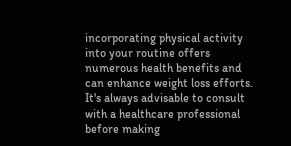incorporating physical activity into your routine offers numerous health benefits and can enhance weight loss efforts. It's always advisable to consult with a healthcare professional before making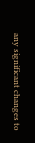any significant changes to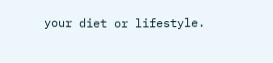your diet or lifestyle.